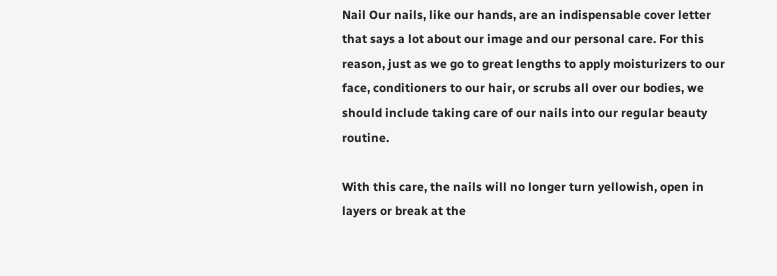Nail Our nails, like our hands, are an indispensable cover letter that says a lot about our image and our personal care. For this reason, just as we go to great lengths to apply moisturizers to our face, conditioners to our hair, or scrubs all over our bodies, we should include taking care of our nails into our regular beauty routine.

With this care, the nails will no longer turn yellowish, open in layers or break at the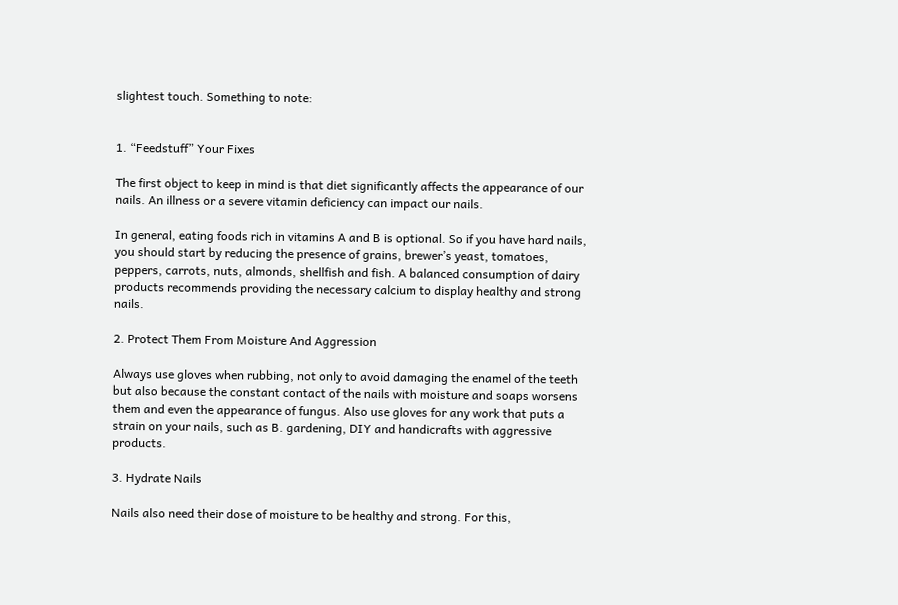slightest touch. Something to note:


1. “Feedstuff” Your Fixes

The first object to keep in mind is that diet significantly affects the appearance of our nails. An illness or a severe vitamin deficiency can impact our nails.

In general, eating foods rich in vitamins A and B is optional. So if you have hard nails, you should start by reducing the presence of grains, brewer’s yeast, tomatoes, peppers, carrots, nuts, almonds, shellfish and fish. A balanced consumption of dairy products recommends providing the necessary calcium to display healthy and strong nails.

2. Protect Them From Moisture And Aggression

Always use gloves when rubbing, not only to avoid damaging the enamel of the teeth but also because the constant contact of the nails with moisture and soaps worsens them and even the appearance of fungus. Also use gloves for any work that puts a strain on your nails, such as B. gardening, DIY and handicrafts with aggressive products.

3. Hydrate Nails

Nails also need their dose of moisture to be healthy and strong. For this,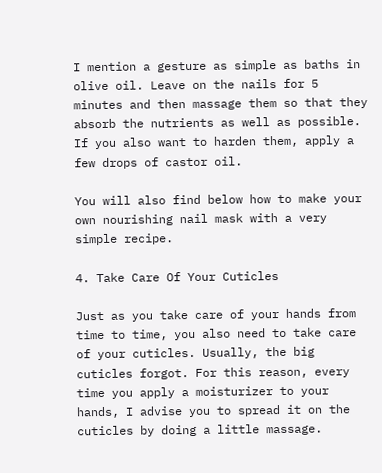I mention a gesture as simple as baths in olive oil. Leave on the nails for 5 minutes and then massage them so that they absorb the nutrients as well as possible. If you also want to harden them, apply a few drops of castor oil.

You will also find below how to make your own nourishing nail mask with a very simple recipe.

4. Take Care Of Your Cuticles

Just as you take care of your hands from time to time, you also need to take care of your cuticles. Usually, the big cuticles forgot. For this reason, every time you apply a moisturizer to your hands, I advise you to spread it on the cuticles by doing a little massage.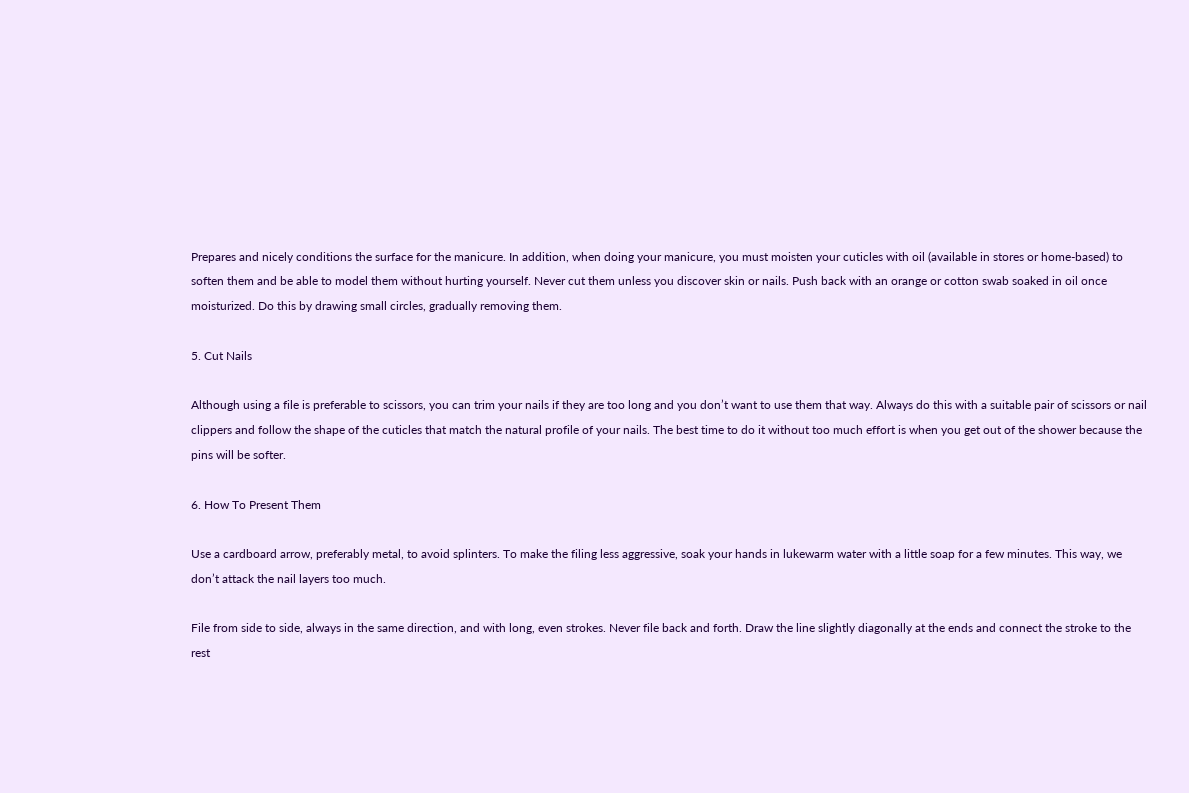Prepares and nicely conditions the surface for the manicure. In addition, when doing your manicure, you must moisten your cuticles with oil (available in stores or home-based) to soften them and be able to model them without hurting yourself. Never cut them unless you discover skin or nails. Push back with an orange or cotton swab soaked in oil once moisturized. Do this by drawing small circles, gradually removing them.

5. Cut Nails

Although using a file is preferable to scissors, you can trim your nails if they are too long and you don’t want to use them that way. Always do this with a suitable pair of scissors or nail clippers and follow the shape of the cuticles that match the natural profile of your nails. The best time to do it without too much effort is when you get out of the shower because the pins will be softer.

6. How To Present Them

Use a cardboard arrow, preferably metal, to avoid splinters. To make the filing less aggressive, soak your hands in lukewarm water with a little soap for a few minutes. This way, we don’t attack the nail layers too much.

File from side to side, always in the same direction, and with long, even strokes. Never file back and forth. Draw the line slightly diagonally at the ends and connect the stroke to the rest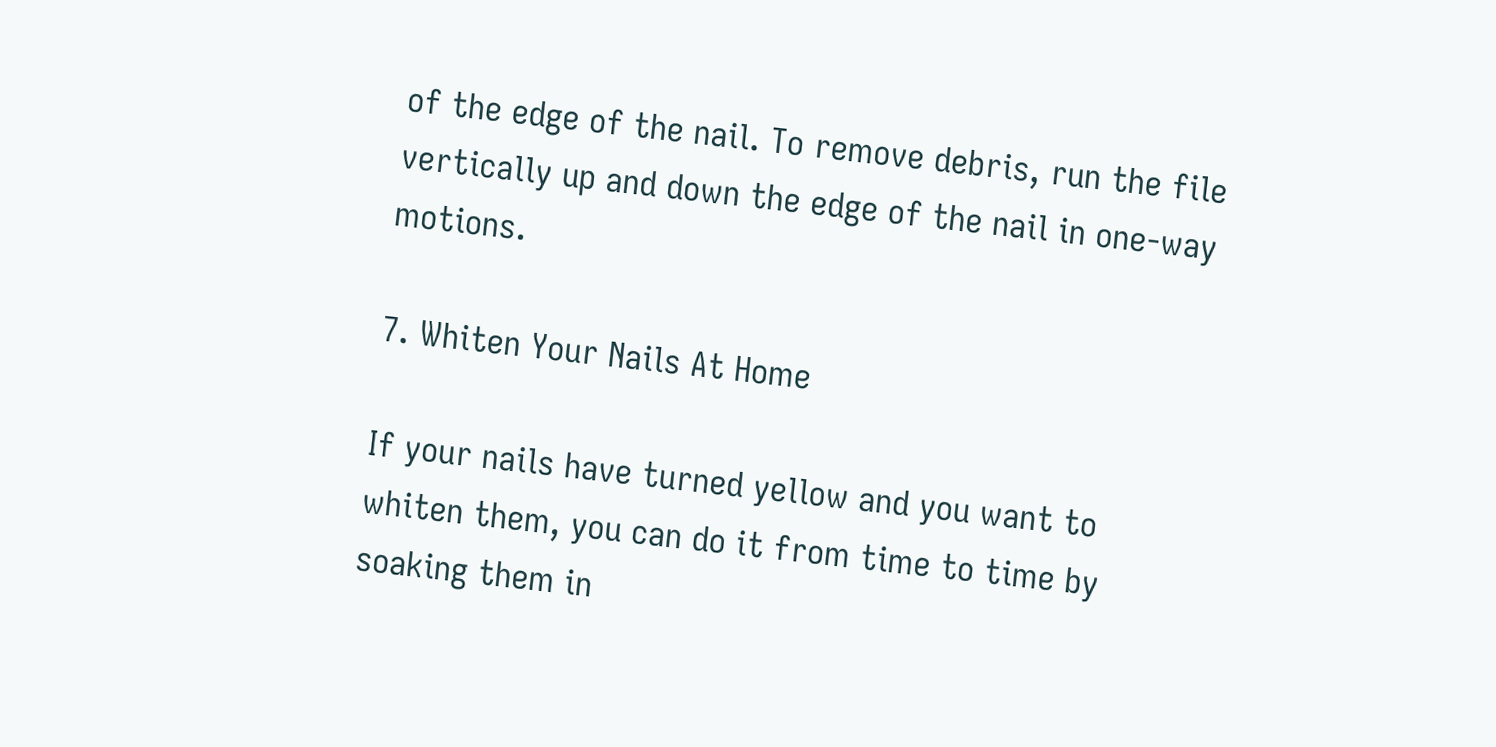of the edge of the nail. To remove debris, run the file vertically up and down the edge of the nail in one-way motions.

7. Whiten Your Nails At Home

If your nails have turned yellow and you want to whiten them, you can do it from time to time by soaking them in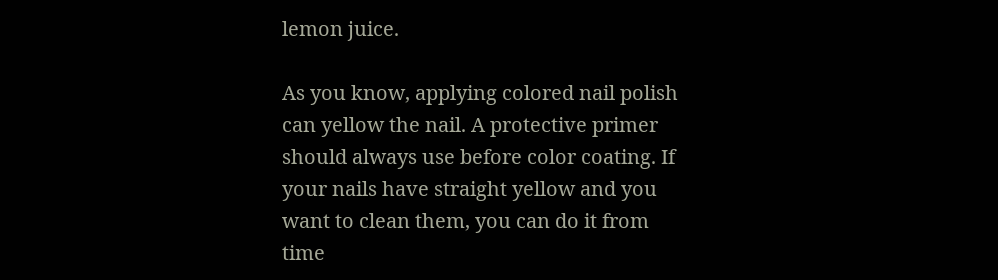lemon juice.

As you know, applying colored nail polish can yellow the nail. A protective primer should always use before color coating. If your nails have straight yellow and you want to clean them, you can do it from time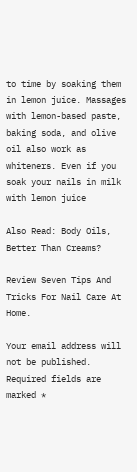to time by soaking them in lemon juice. Massages with lemon-based paste, baking soda, and olive oil also work as whiteners. Even if you soak your nails in milk with lemon juice

Also Read: Body Oils, Better Than Creams?

Review Seven Tips And Tricks For Nail Care At Home.

Your email address will not be published. Required fields are marked *